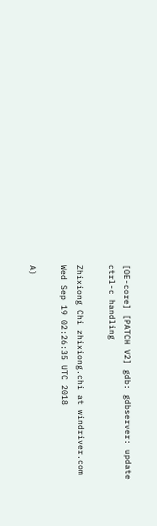[OE-core] [PATCH V2] gdb: gdbserver: update ctrl-c handling

Zhixiong Chi zhixiong.chi at windriver.com
Wed Sep 19 02:26:35 UTC 2018

A)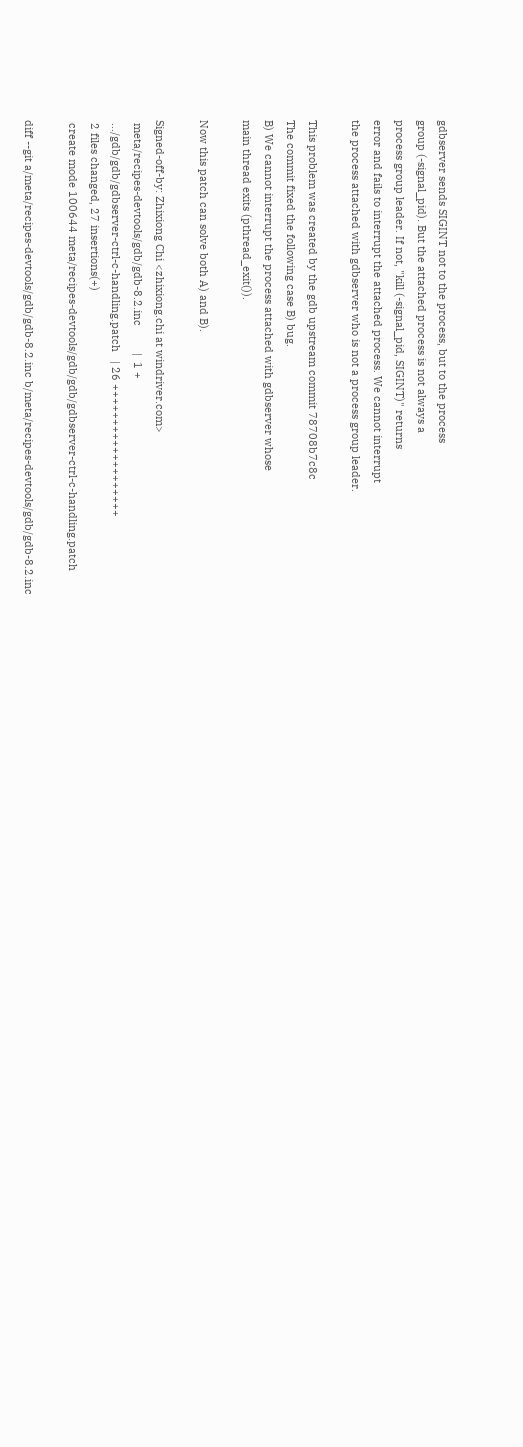gdbserver sends SIGINT not to the process, but to the process
group (-signal_pid). But the attached process is not always a
process group leader. If not, "kill (-signal_pid, SIGINT)" returns
error and fails to interrupt the attached process. We cannot interrupt
the process attached with gdbserver who is not a process group leader.

This problem was created by the gdb upstream commit 78708b7c8c
The commit fixed the following case B) bug.
B) We cannot interrupt the process attached with gdbserver whose
main thread exits (pthread_exit()).

Now this patch can solve both A) and B).

Signed-off-by: Zhixiong Chi <zhixiong.chi at windriver.com>
 meta/recipes-devtools/gdb/gdb-8.2.inc         |  1 +
 .../gdb/gdb/gdbserver-ctrl-c-handling.patch   | 26 +++++++++++++++++++
 2 files changed, 27 insertions(+)
 create mode 100644 meta/recipes-devtools/gdb/gdb/gdbserver-ctrl-c-handling.patch

diff --git a/meta/recipes-devtools/gdb/gdb-8.2.inc b/meta/recipes-devtools/gdb/gdb-8.2.inc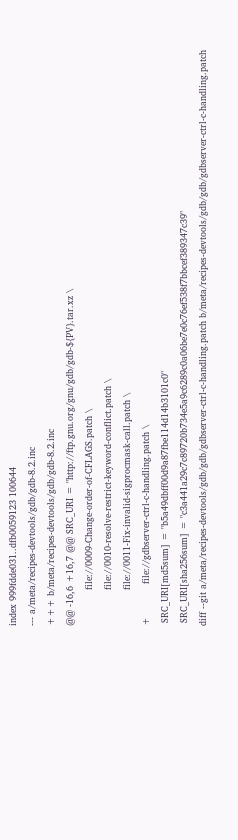index 999fdde031..dfb0059123 100644
--- a/meta/recipes-devtools/gdb/gdb-8.2.inc
+++ b/meta/recipes-devtools/gdb/gdb-8.2.inc
@@ -16,6 +16,7 @@ SRC_URI = "http://ftp.gnu.org/gnu/gdb/gdb-${PV}.tar.xz \
            file://0009-Change-order-of-CFLAGS.patch \
            file://0010-resolve-restrict-keyword-conflict.patch \
            file://0011-Fix-invalid-sigprocmask-call.patch \
+           file://gdbserver-ctrl-c-handling.patch \
 SRC_URI[md5sum] = "b5a49dbff00d9a87fbe114d14b3101c0"
 SRC_URI[sha256sum] = "c3a441a29c7c89720b734e5a9c6289c0a06be7e0c76ef538f7bbcef389347c39"
diff --git a/meta/recipes-devtools/gdb/gdb/gdbserver-ctrl-c-handling.patch b/meta/recipes-devtools/gdb/gdb/gdbserver-ctrl-c-handling.patch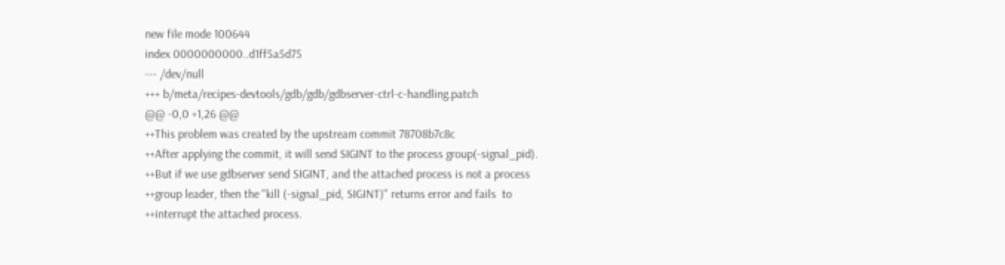new file mode 100644
index 0000000000..d1ff5a5d75
--- /dev/null
+++ b/meta/recipes-devtools/gdb/gdb/gdbserver-ctrl-c-handling.patch
@@ -0,0 +1,26 @@
++This problem was created by the upstream commit 78708b7c8c
++After applying the commit, it will send SIGINT to the process group(-signal_pid).
++But if we use gdbserver send SIGINT, and the attached process is not a process
++group leader, then the "kill (-signal_pid, SIGINT)" returns error and fails  to
++interrupt the attached process.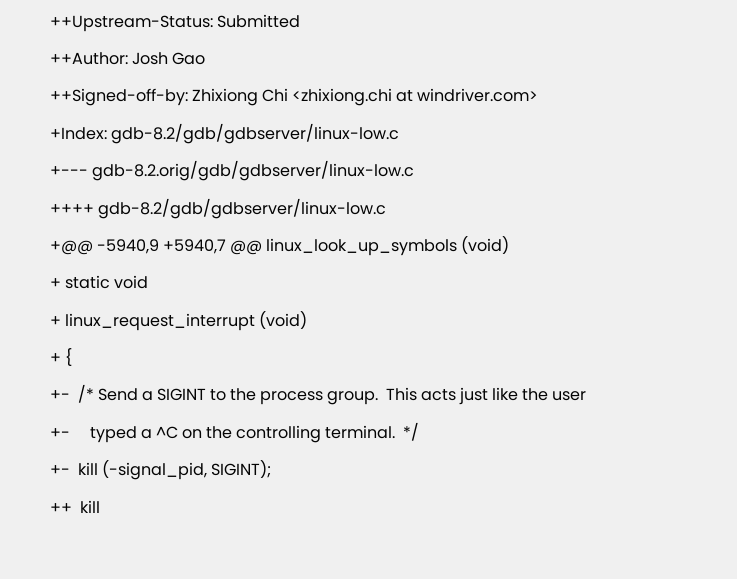++Upstream-Status: Submitted
++Author: Josh Gao
++Signed-off-by: Zhixiong Chi <zhixiong.chi at windriver.com>
+Index: gdb-8.2/gdb/gdbserver/linux-low.c
+--- gdb-8.2.orig/gdb/gdbserver/linux-low.c
++++ gdb-8.2/gdb/gdbserver/linux-low.c
+@@ -5940,9 +5940,7 @@ linux_look_up_symbols (void)
+ static void
+ linux_request_interrupt (void)
+ {
+-  /* Send a SIGINT to the process group.  This acts just like the user
+-     typed a ^C on the controlling terminal.  */
+-  kill (-signal_pid, SIGINT);
++  kill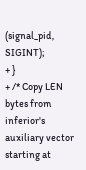(signal_pid, SIGINT);
+ }
+ /* Copy LEN bytes from inferior's auxiliary vector starting at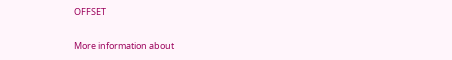OFFSET

More information about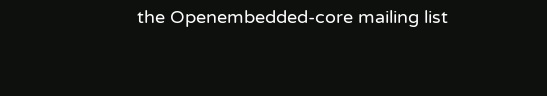the Openembedded-core mailing list